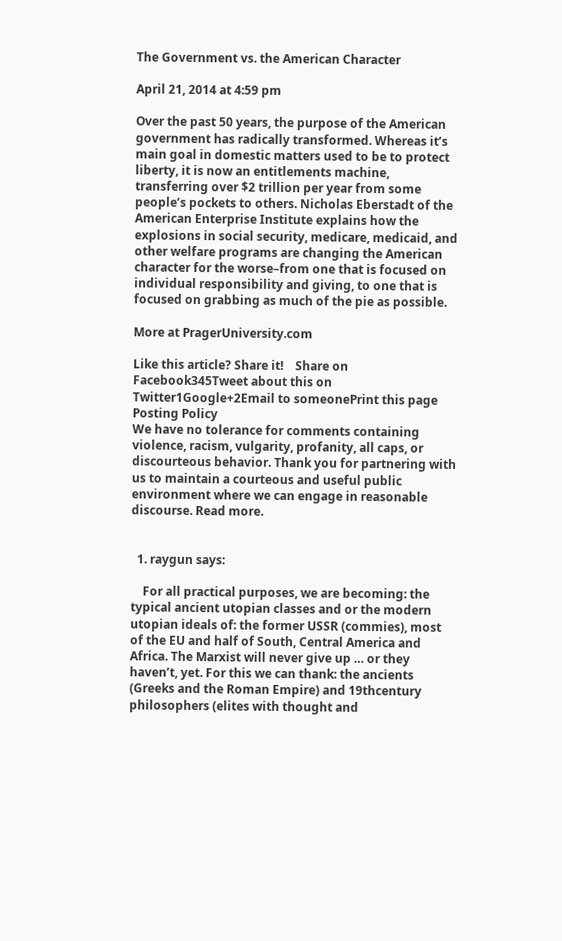The Government vs. the American Character

April 21, 2014 at 4:59 pm

Over the past 50 years, the purpose of the American government has radically transformed. Whereas it’s main goal in domestic matters used to be to protect liberty, it is now an entitlements machine, transferring over $2 trillion per year from some people’s pockets to others. Nicholas Eberstadt of the American Enterprise Institute explains how the explosions in social security, medicare, medicaid, and other welfare programs are changing the American character for the worse–from one that is focused on individual responsibility and giving, to one that is focused on grabbing as much of the pie as possible.

More at PragerUniversity.com

Like this article? Share it!    Share on Facebook345Tweet about this on Twitter1Google+2Email to someonePrint this page
Posting Policy
We have no tolerance for comments containing violence, racism, vulgarity, profanity, all caps, or discourteous behavior. Thank you for partnering with us to maintain a courteous and useful public environment where we can engage in reasonable discourse. Read more.


  1. raygun says:

    For all practical purposes, we are becoming: the typical ancient utopian classes and or the modern utopian ideals of: the former USSR (commies), most of the EU and half of South, Central America and Africa. The Marxist will never give up … or they haven’t, yet. For this we can thank: the ancients (Greeks and the Roman Empire) and 19thcentury philosophers (elites with thought and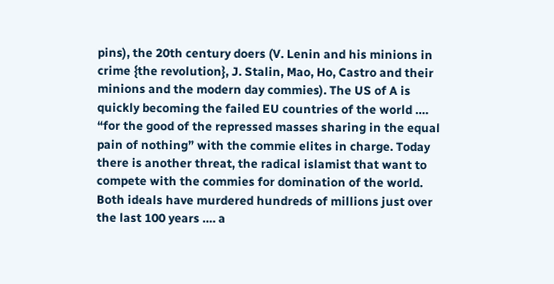pins), the 20th century doers (V. Lenin and his minions in crime {the revolution}, J. Stalin, Mao, Ho, Castro and their minions and the modern day commies). The US of A is quickly becoming the failed EU countries of the world …. “for the good of the repressed masses sharing in the equal pain of nothing” with the commie elites in charge. Today there is another threat, the radical islamist that want to compete with the commies for domination of the world. Both ideals have murdered hundreds of millions just over the last 100 years …. a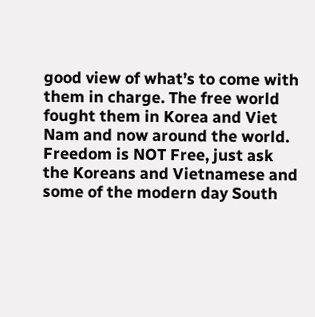good view of what’s to come with them in charge. The free world fought them in Korea and Viet Nam and now around the world. Freedom is NOT Free, just ask the Koreans and Vietnamese and some of the modern day South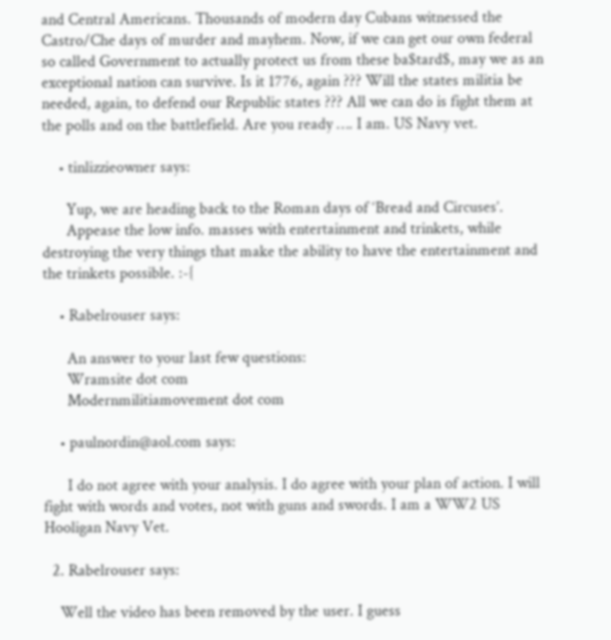and Central Americans. Thousands of modern day Cubans witnessed the Castro/Che days of murder and mayhem. Now, if we can get our own federal so called Government to actually protect us from these ba$tard$, may we as an exceptional nation can survive. Is it 1776, again ??? Will the states militia be needed, again, to defend our Republic states ??? All we can do is fight them at the polls and on the battlefield. Are you ready …. I am. US Navy vet.

    • tinlizzieowner says:

      Yup, we are heading back to the Roman days of ‘Bread and Circuses’.
      Appease the low info. masses with entertainment and trinkets, while destroying the very things that make the ability to have the entertainment and the trinkets possible. :-{

    • Rabelrouser says:

      An answer to your last few questions:
      Wramsite dot com
      Modernmilitiamovement dot com

    • paulnordin@aol.com says:

      I do not agree with your analysis. I do agree with your plan of action. I will fight with words and votes, not with guns and swords. I am a WW2 US Hooligan Navy Vet.

  2. Rabelrouser says:

    Well the video has been removed by the user. I guess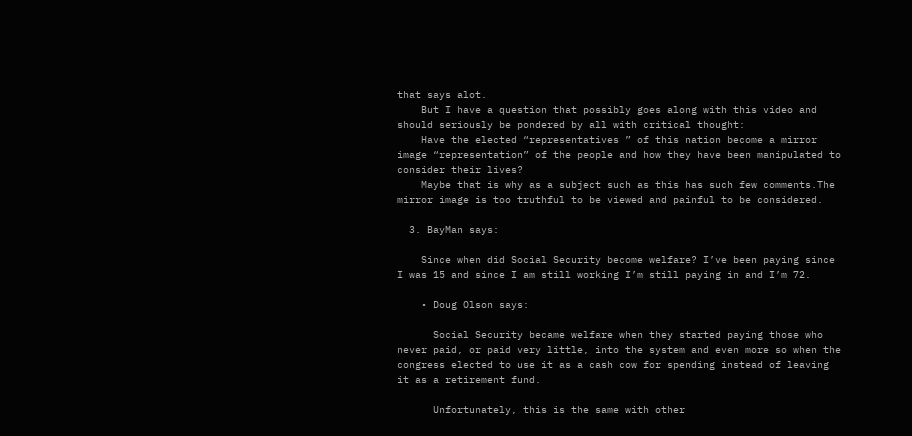that says alot.
    But I have a question that possibly goes along with this video and should seriously be pondered by all with critical thought:
    Have the elected “representatives ” of this nation become a mirror image “representation” of the people and how they have been manipulated to consider their lives?
    Maybe that is why as a subject such as this has such few comments.The mirror image is too truthful to be viewed and painful to be considered.

  3. BayMan says:

    Since when did Social Security become welfare? I’ve been paying since I was 15 and since I am still working I’m still paying in and I’m 72.

    • Doug Olson says:

      Social Security became welfare when they started paying those who never paid, or paid very little, into the system and even more so when the congress elected to use it as a cash cow for spending instead of leaving it as a retirement fund.

      Unfortunately, this is the same with other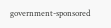government-sponsored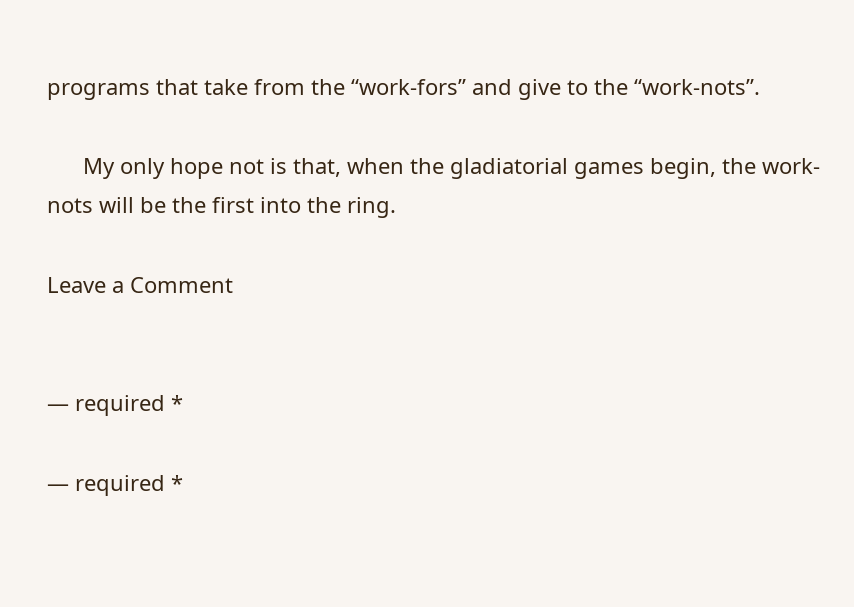programs that take from the “work-fors” and give to the “work-nots”.

      My only hope not is that, when the gladiatorial games begin, the work-nots will be the first into the ring.

Leave a Comment


— required *

— required *